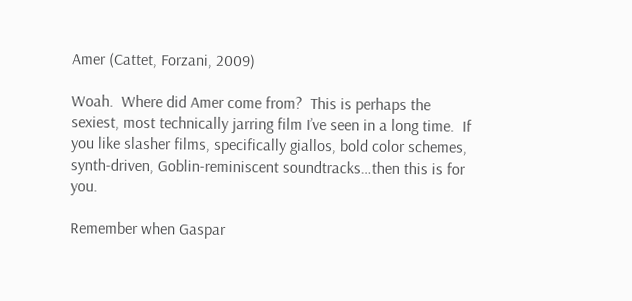Amer (Cattet, Forzani, 2009)

Woah.  Where did Amer come from?  This is perhaps the sexiest, most technically jarring film I’ve seen in a long time.  If you like slasher films, specifically giallos, bold color schemes, synth-driven, Goblin-reminiscent soundtracks…then this is for you.

Remember when Gaspar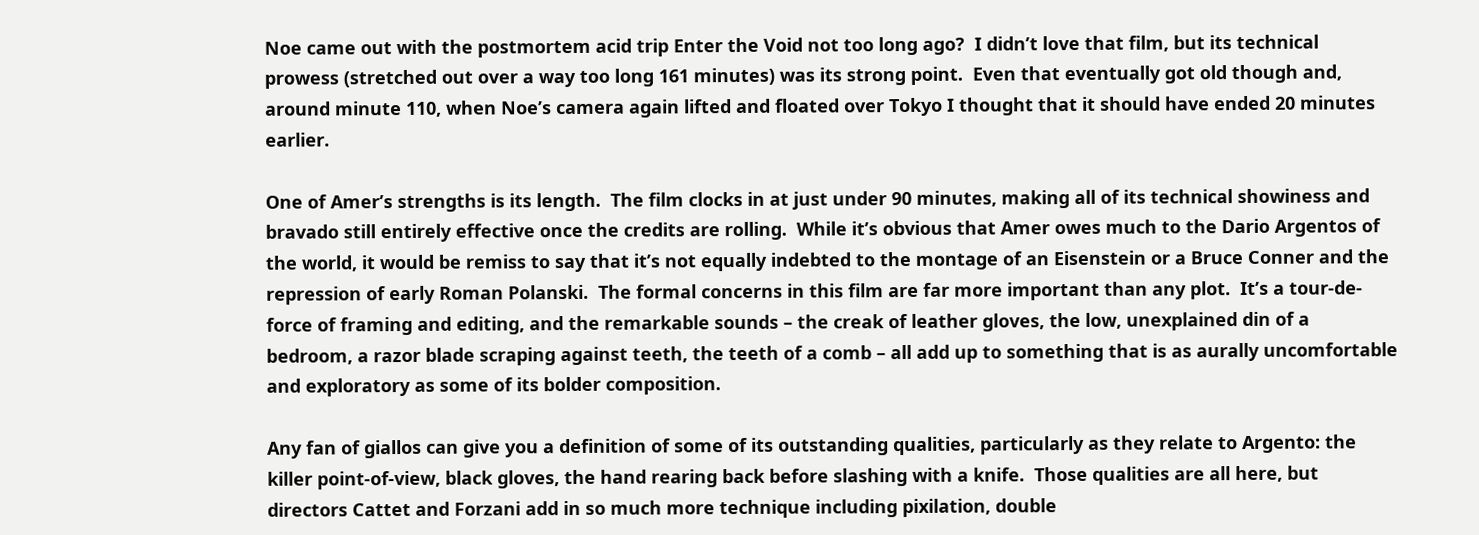Noe came out with the postmortem acid trip Enter the Void not too long ago?  I didn’t love that film, but its technical prowess (stretched out over a way too long 161 minutes) was its strong point.  Even that eventually got old though and, around minute 110, when Noe’s camera again lifted and floated over Tokyo I thought that it should have ended 20 minutes earlier.

One of Amer’s strengths is its length.  The film clocks in at just under 90 minutes, making all of its technical showiness and bravado still entirely effective once the credits are rolling.  While it’s obvious that Amer owes much to the Dario Argentos of the world, it would be remiss to say that it’s not equally indebted to the montage of an Eisenstein or a Bruce Conner and the repression of early Roman Polanski.  The formal concerns in this film are far more important than any plot.  It’s a tour-de-force of framing and editing, and the remarkable sounds – the creak of leather gloves, the low, unexplained din of a bedroom, a razor blade scraping against teeth, the teeth of a comb – all add up to something that is as aurally uncomfortable and exploratory as some of its bolder composition.

Any fan of giallos can give you a definition of some of its outstanding qualities, particularly as they relate to Argento: the killer point-of-view, black gloves, the hand rearing back before slashing with a knife.  Those qualities are all here, but directors Cattet and Forzani add in so much more technique including pixilation, double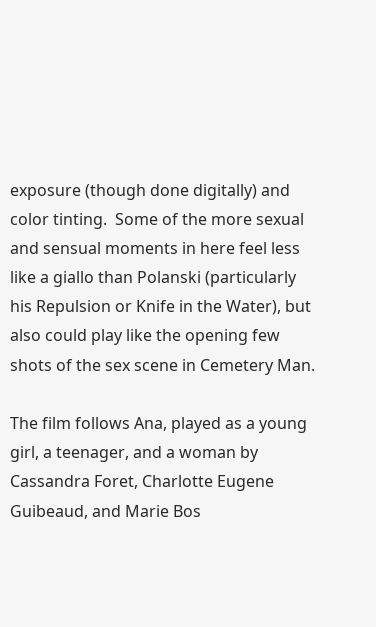exposure (though done digitally) and color tinting.  Some of the more sexual and sensual moments in here feel less like a giallo than Polanski (particularly his Repulsion or Knife in the Water), but also could play like the opening few shots of the sex scene in Cemetery Man.

The film follows Ana, played as a young girl, a teenager, and a woman by Cassandra Foret, Charlotte Eugene Guibeaud, and Marie Bos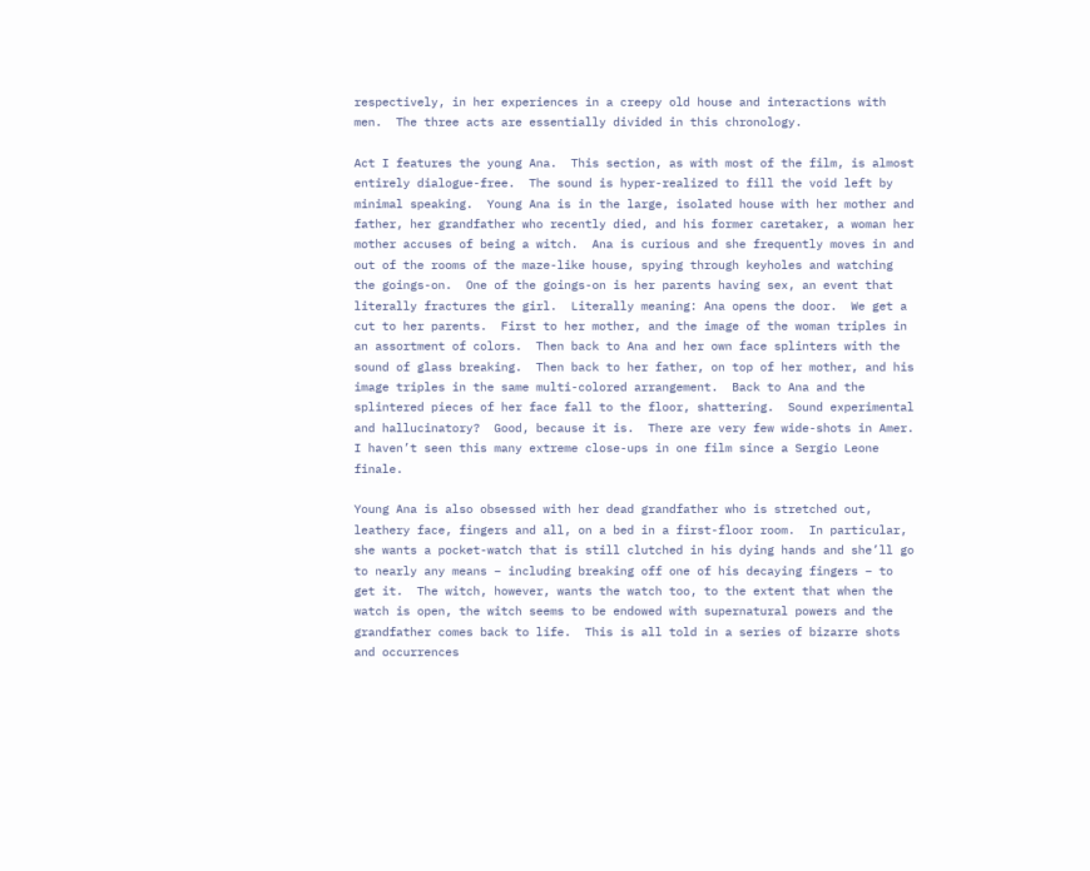respectively, in her experiences in a creepy old house and interactions with men.  The three acts are essentially divided in this chronology.

Act I features the young Ana.  This section, as with most of the film, is almost entirely dialogue-free.  The sound is hyper-realized to fill the void left by minimal speaking.  Young Ana is in the large, isolated house with her mother and father, her grandfather who recently died, and his former caretaker, a woman her mother accuses of being a witch.  Ana is curious and she frequently moves in and out of the rooms of the maze-like house, spying through keyholes and watching the goings-on.  One of the goings-on is her parents having sex, an event that literally fractures the girl.  Literally meaning: Ana opens the door.  We get a cut to her parents.  First to her mother, and the image of the woman triples in an assortment of colors.  Then back to Ana and her own face splinters with the sound of glass breaking.  Then back to her father, on top of her mother, and his image triples in the same multi-colored arrangement.  Back to Ana and the splintered pieces of her face fall to the floor, shattering.  Sound experimental and hallucinatory?  Good, because it is.  There are very few wide-shots in Amer.  I haven’t seen this many extreme close-ups in one film since a Sergio Leone finale.

Young Ana is also obsessed with her dead grandfather who is stretched out, leathery face, fingers and all, on a bed in a first-floor room.  In particular, she wants a pocket-watch that is still clutched in his dying hands and she’ll go to nearly any means – including breaking off one of his decaying fingers – to get it.  The witch, however, wants the watch too, to the extent that when the watch is open, the witch seems to be endowed with supernatural powers and the grandfather comes back to life.  This is all told in a series of bizarre shots and occurrences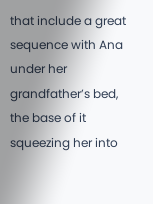that include a great sequence with Ana under her grandfather’s bed, the base of it squeezing her into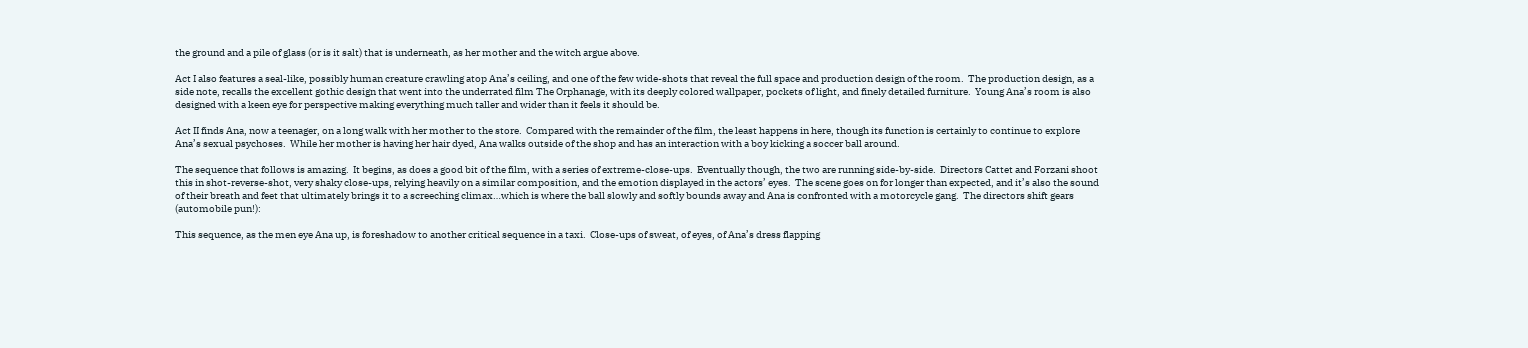the ground and a pile of glass (or is it salt) that is underneath, as her mother and the witch argue above.

Act I also features a seal-like, possibly human creature crawling atop Ana’s ceiling, and one of the few wide-shots that reveal the full space and production design of the room.  The production design, as a side note, recalls the excellent gothic design that went into the underrated film The Orphanage, with its deeply colored wallpaper, pockets of light, and finely detailed furniture.  Young Ana’s room is also designed with a keen eye for perspective making everything much taller and wider than it feels it should be.

Act II finds Ana, now a teenager, on a long walk with her mother to the store.  Compared with the remainder of the film, the least happens in here, though its function is certainly to continue to explore Ana’s sexual psychoses.  While her mother is having her hair dyed, Ana walks outside of the shop and has an interaction with a boy kicking a soccer ball around.

The sequence that follows is amazing.  It begins, as does a good bit of the film, with a series of extreme-close-ups.  Eventually though, the two are running side-by-side.  Directors Cattet and Forzani shoot this in shot-reverse-shot, very shaky close-ups, relying heavily on a similar composition, and the emotion displayed in the actors’ eyes.  The scene goes on for longer than expected, and it’s also the sound of their breath and feet that ultimately brings it to a screeching climax…which is where the ball slowly and softly bounds away and Ana is confronted with a motorcycle gang.  The directors shift gears (automobile pun!):

This sequence, as the men eye Ana up, is foreshadow to another critical sequence in a taxi.  Close-ups of sweat, of eyes, of Ana’s dress flapping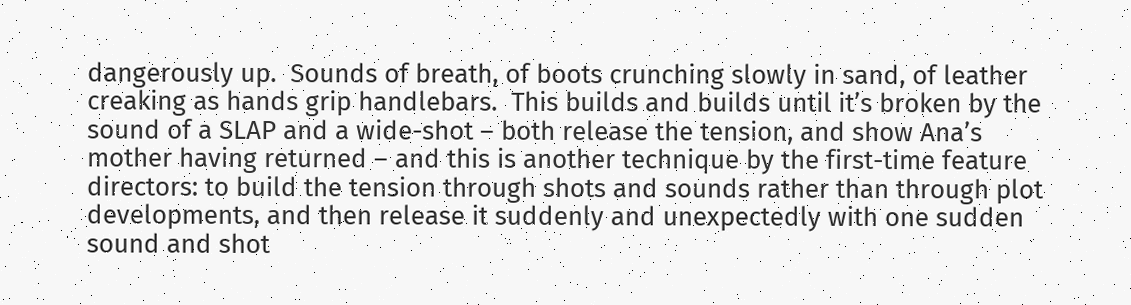dangerously up.  Sounds of breath, of boots crunching slowly in sand, of leather creaking as hands grip handlebars.  This builds and builds until it’s broken by the sound of a SLAP and a wide-shot – both release the tension, and show Ana’s mother having returned – and this is another technique by the first-time feature directors: to build the tension through shots and sounds rather than through plot developments, and then release it suddenly and unexpectedly with one sudden sound and shot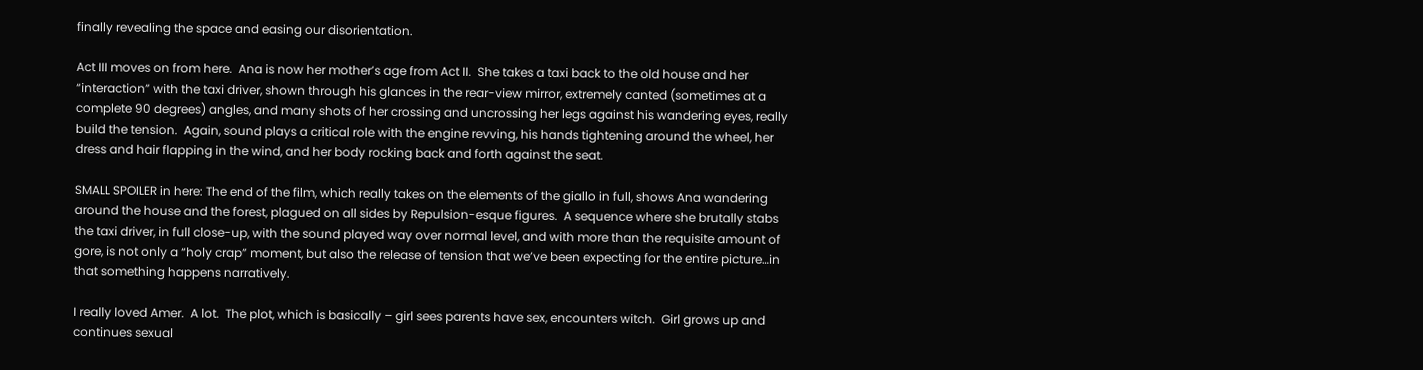finally revealing the space and easing our disorientation.

Act III moves on from here.  Ana is now her mother’s age from Act II.  She takes a taxi back to the old house and her “interaction” with the taxi driver, shown through his glances in the rear-view mirror, extremely canted (sometimes at a complete 90 degrees) angles, and many shots of her crossing and uncrossing her legs against his wandering eyes, really build the tension.  Again, sound plays a critical role with the engine revving, his hands tightening around the wheel, her dress and hair flapping in the wind, and her body rocking back and forth against the seat.

SMALL SPOILER in here: The end of the film, which really takes on the elements of the giallo in full, shows Ana wandering around the house and the forest, plagued on all sides by Repulsion-esque figures.  A sequence where she brutally stabs the taxi driver, in full close-up, with the sound played way over normal level, and with more than the requisite amount of gore, is not only a “holy crap” moment, but also the release of tension that we’ve been expecting for the entire picture…in that something happens narratively.

I really loved Amer.  A lot.  The plot, which is basically – girl sees parents have sex, encounters witch.  Girl grows up and continues sexual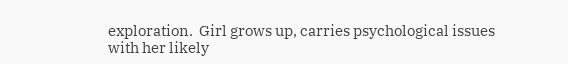exploration.  Girl grows up, carries psychological issues with her likely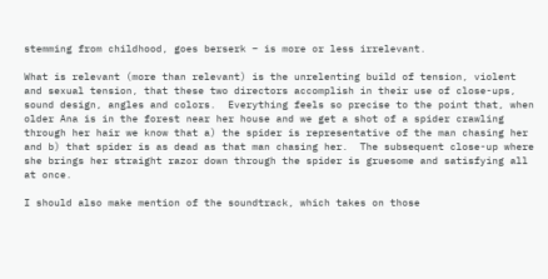stemming from childhood, goes berserk – is more or less irrelevant.

What is relevant (more than relevant) is the unrelenting build of tension, violent and sexual tension, that these two directors accomplish in their use of close-ups, sound design, angles and colors.  Everything feels so precise to the point that, when older Ana is in the forest near her house and we get a shot of a spider crawling through her hair we know that a) the spider is representative of the man chasing her and b) that spider is as dead as that man chasing her.  The subsequent close-up where she brings her straight razor down through the spider is gruesome and satisfying all at once.

I should also make mention of the soundtrack, which takes on those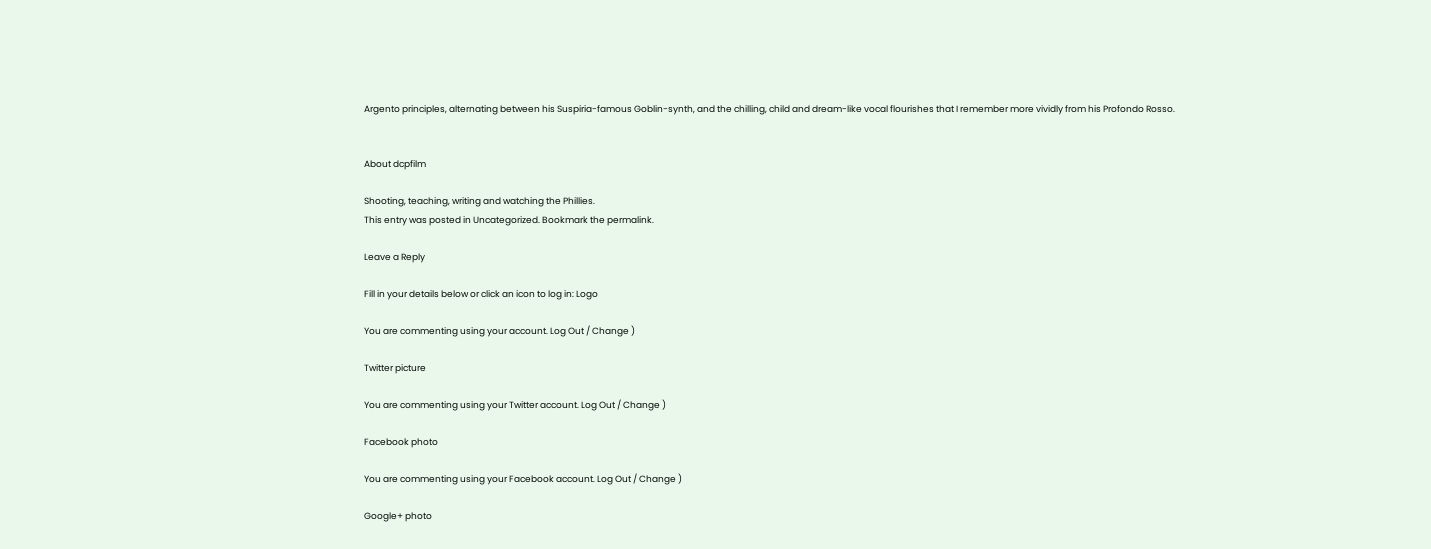Argento principles, alternating between his Suspiria-famous Goblin-synth, and the chilling, child and dream-like vocal flourishes that I remember more vividly from his Profondo Rosso.


About dcpfilm

Shooting, teaching, writing and watching the Phillies.
This entry was posted in Uncategorized. Bookmark the permalink.

Leave a Reply

Fill in your details below or click an icon to log in: Logo

You are commenting using your account. Log Out / Change )

Twitter picture

You are commenting using your Twitter account. Log Out / Change )

Facebook photo

You are commenting using your Facebook account. Log Out / Change )

Google+ photo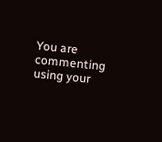You are commenting using your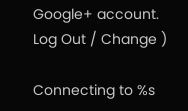Google+ account. Log Out / Change )

Connecting to %s